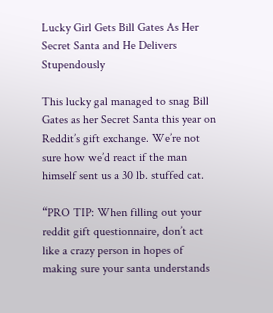Lucky Girl Gets Bill Gates As Her Secret Santa and He Delivers Stupendously

This lucky gal managed to snag Bill Gates as her Secret Santa this year on Reddit’s gift exchange. We’re not sure how we’d react if the man himself sent us a 30 lb. stuffed cat.

“PRO TIP: When filling out your reddit gift questionnaire, don’t act like a crazy person in hopes of making sure your santa understands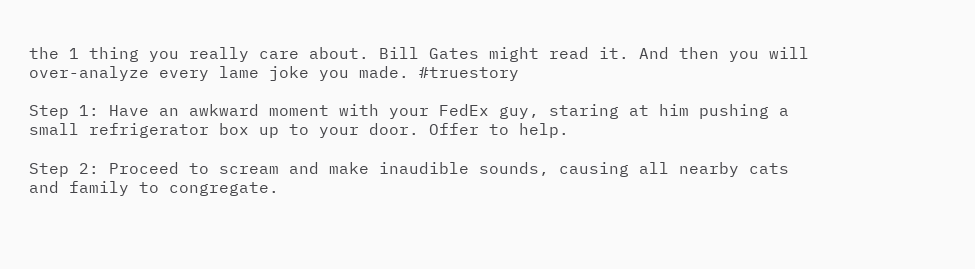the 1 thing you really care about. Bill Gates might read it. And then you will over-analyze every lame joke you made. #truestory

Step 1: Have an awkward moment with your FedEx guy, staring at him pushing a small refrigerator box up to your door. Offer to help.

Step 2: Proceed to scream and make inaudible sounds, causing all nearby cats and family to congregate.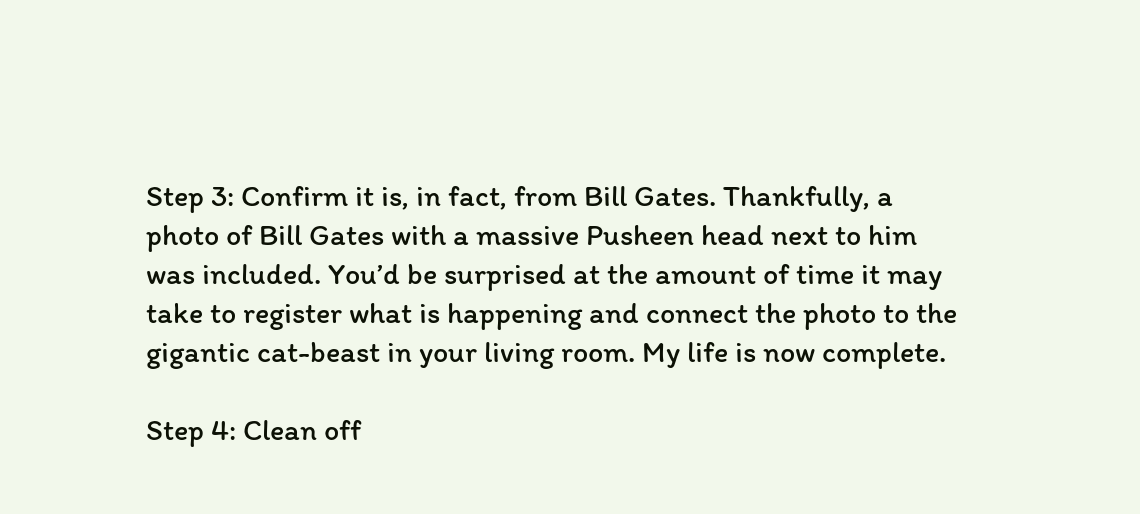Step 3: Confirm it is, in fact, from Bill Gates. Thankfully, a photo of Bill Gates with a massive Pusheen head next to him was included. You’d be surprised at the amount of time it may take to register what is happening and connect the photo to the gigantic cat-beast in your living room. My life is now complete.

Step 4: Clean off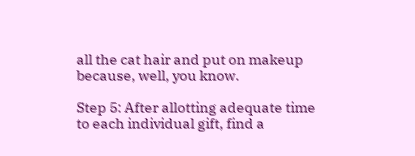all the cat hair and put on makeup because, well, you know.

Step 5: After allotting adequate time to each individual gift, find a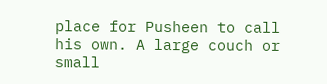place for Pusheen to call his own. A large couch or small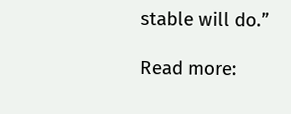stable will do.”

Read more: